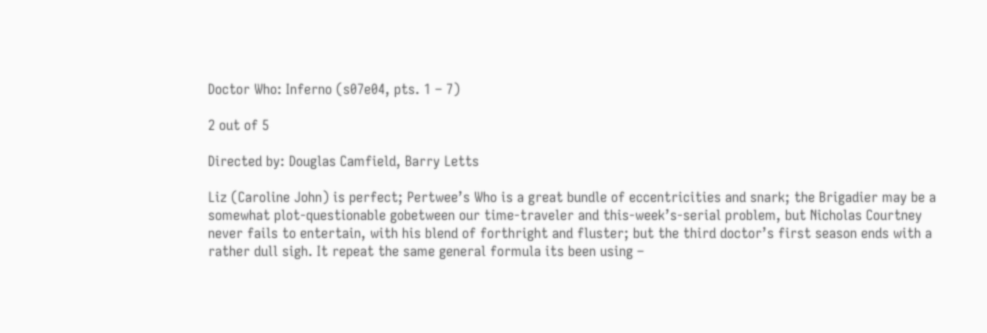Doctor Who: Inferno (s07e04, pts. 1 – 7)

2 out of 5

Directed by: Douglas Camfield, Barry Letts

Liz (Caroline John) is perfect; Pertwee’s Who is a great bundle of eccentricities and snark; the Brigadier may be a somewhat plot-questionable gobetween our time-traveler and this-week’s-serial problem, but Nicholas Courtney never fails to entertain, with his blend of forthright and fluster; but the third doctor’s first season ends with a rather dull sigh. It repeat the same general formula its been using –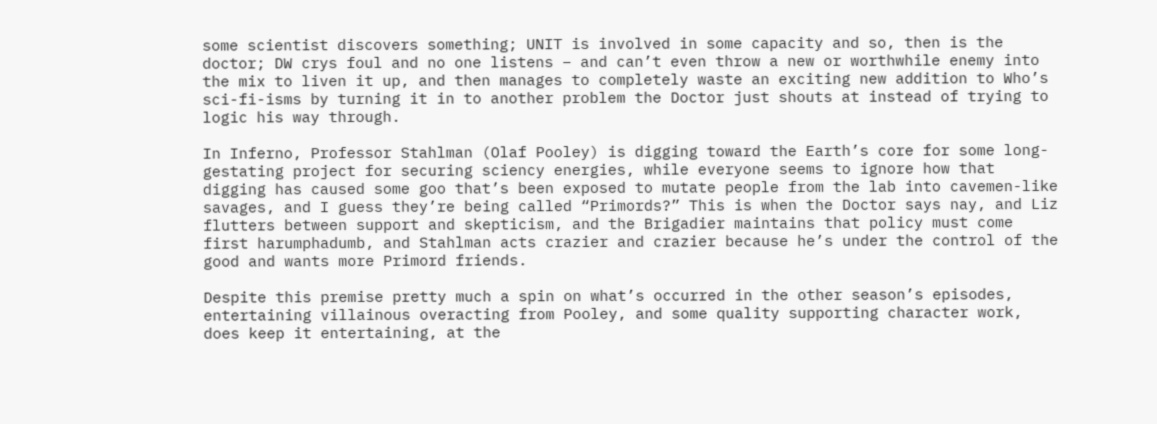some scientist discovers something; UNIT is involved in some capacity and so, then is the doctor; DW crys foul and no one listens – and can’t even throw a new or worthwhile enemy into the mix to liven it up, and then manages to completely waste an exciting new addition to Who’s sci-fi-isms by turning it in to another problem the Doctor just shouts at instead of trying to logic his way through.

In Inferno, Professor Stahlman (Olaf Pooley) is digging toward the Earth’s core for some long-gestating project for securing sciency energies, while everyone seems to ignore how that digging has caused some goo that’s been exposed to mutate people from the lab into cavemen-like savages, and I guess they’re being called “Primords?” This is when the Doctor says nay, and Liz flutters between support and skepticism, and the Brigadier maintains that policy must come first harumphadumb, and Stahlman acts crazier and crazier because he’s under the control of the good and wants more Primord friends.

Despite this premise pretty much a spin on what’s occurred in the other season’s episodes, entertaining villainous overacting from Pooley, and some quality supporting character work, does keep it entertaining, at the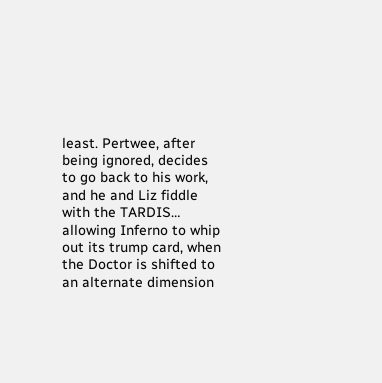least. Pertwee, after being ignored, decides to go back to his work, and he and Liz fiddle with the TARDIS… allowing Inferno to whip out its trump card, when the Doctor is shifted to an alternate dimension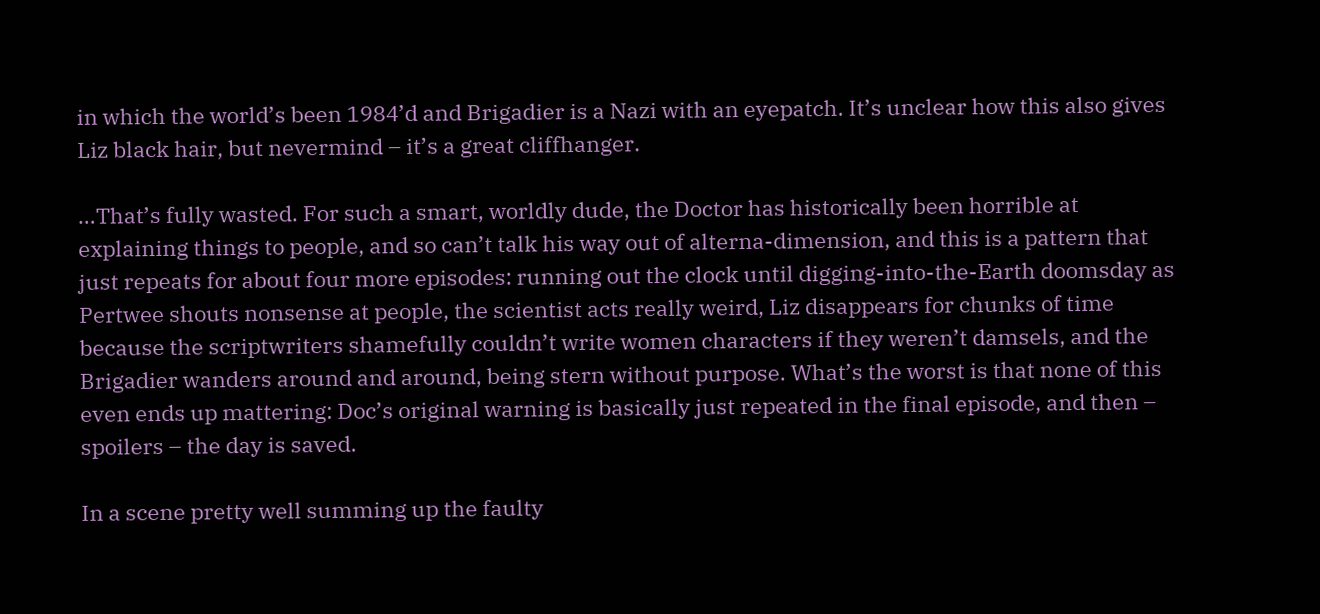in which the world’s been 1984’d and Brigadier is a Nazi with an eyepatch. It’s unclear how this also gives Liz black hair, but nevermind – it’s a great cliffhanger.

…That’s fully wasted. For such a smart, worldly dude, the Doctor has historically been horrible at explaining things to people, and so can’t talk his way out of alterna-dimension, and this is a pattern that just repeats for about four more episodes: running out the clock until digging-into-the-Earth doomsday as Pertwee shouts nonsense at people, the scientist acts really weird, Liz disappears for chunks of time because the scriptwriters shamefully couldn’t write women characters if they weren’t damsels, and the Brigadier wanders around and around, being stern without purpose. What’s the worst is that none of this even ends up mattering: Doc’s original warning is basically just repeated in the final episode, and then – spoilers – the day is saved.

In a scene pretty well summing up the faulty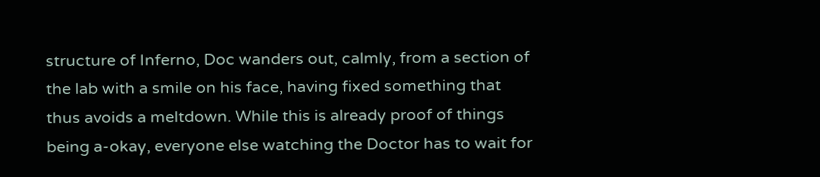structure of Inferno, Doc wanders out, calmly, from a section of the lab with a smile on his face, having fixed something that thus avoids a meltdown. While this is already proof of things being a-okay, everyone else watching the Doctor has to wait for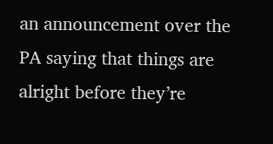an announcement over the PA saying that things are alright before they’re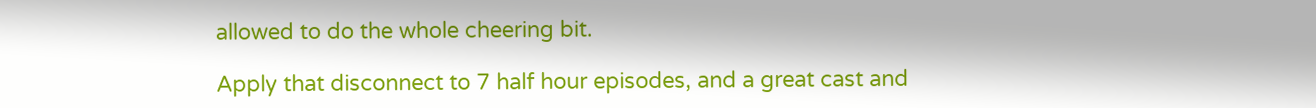allowed to do the whole cheering bit.

Apply that disconnect to 7 half hour episodes, and a great cast and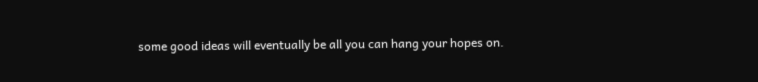some good ideas will eventually be all you can hang your hopes on.